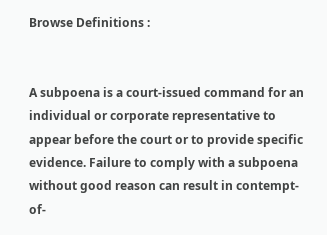Browse Definitions :


A subpoena is a court-issued command for an individual or corporate representative to appear before the court or to provide specific evidence. Failure to comply with a subpoena without good reason can result in contempt-of-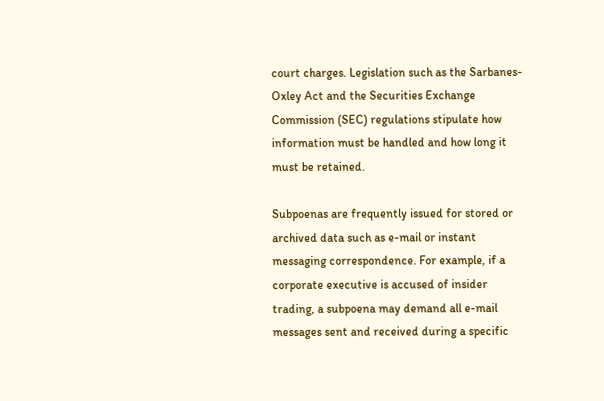court charges. Legislation such as the Sarbanes-Oxley Act and the Securities Exchange Commission (SEC) regulations stipulate how information must be handled and how long it must be retained.

Subpoenas are frequently issued for stored or archived data such as e-mail or instant messaging correspondence. For example, if a corporate executive is accused of insider trading, a subpoena may demand all e-mail messages sent and received during a specific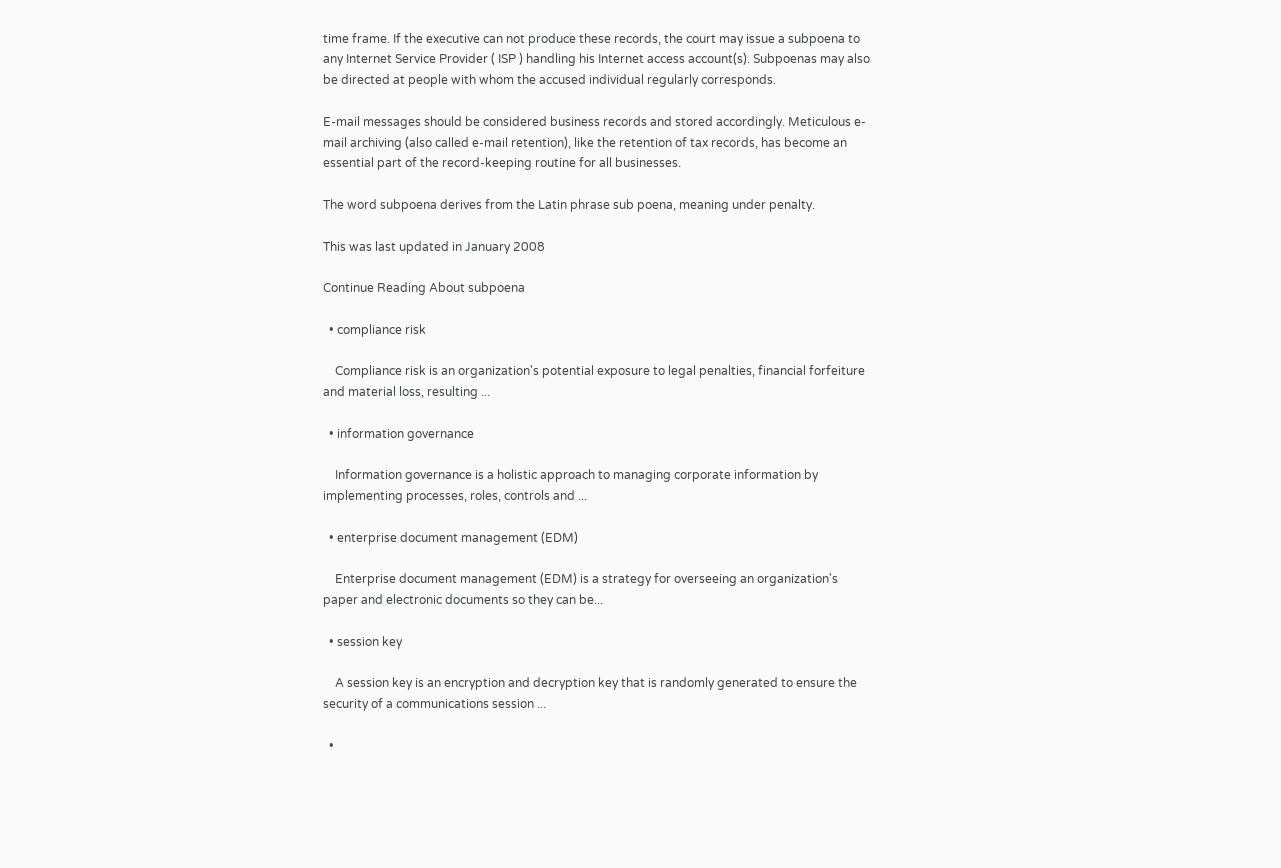time frame. If the executive can not produce these records, the court may issue a subpoena to any Internet Service Provider ( ISP ) handling his Internet access account(s). Subpoenas may also be directed at people with whom the accused individual regularly corresponds.

E-mail messages should be considered business records and stored accordingly. Meticulous e-mail archiving (also called e-mail retention), like the retention of tax records, has become an essential part of the record-keeping routine for all businesses.

The word subpoena derives from the Latin phrase sub poena, meaning under penalty.

This was last updated in January 2008

Continue Reading About subpoena

  • compliance risk

    Compliance risk is an organization's potential exposure to legal penalties, financial forfeiture and material loss, resulting ...

  • information governance

    Information governance is a holistic approach to managing corporate information by implementing processes, roles, controls and ...

  • enterprise document management (EDM)

    Enterprise document management (EDM) is a strategy for overseeing an organization's paper and electronic documents so they can be...

  • session key

    A session key is an encryption and decryption key that is randomly generated to ensure the security of a communications session ...

  •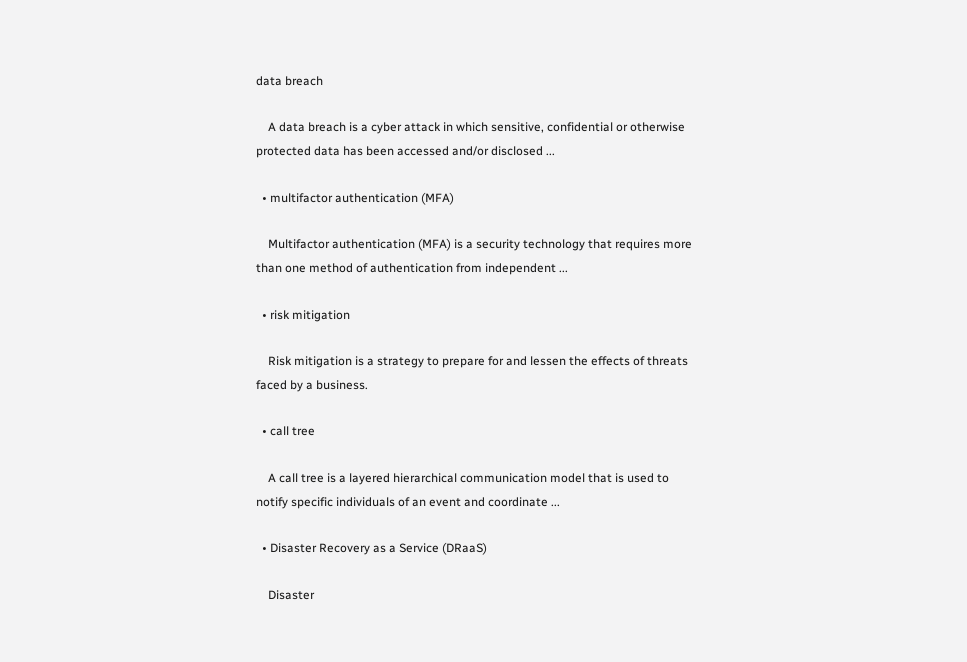data breach

    A data breach is a cyber attack in which sensitive, confidential or otherwise protected data has been accessed and/or disclosed ...

  • multifactor authentication (MFA)

    Multifactor authentication (MFA) is a security technology that requires more than one method of authentication from independent ...

  • risk mitigation

    Risk mitigation is a strategy to prepare for and lessen the effects of threats faced by a business.

  • call tree

    A call tree is a layered hierarchical communication model that is used to notify specific individuals of an event and coordinate ...

  • Disaster Recovery as a Service (DRaaS)

    Disaster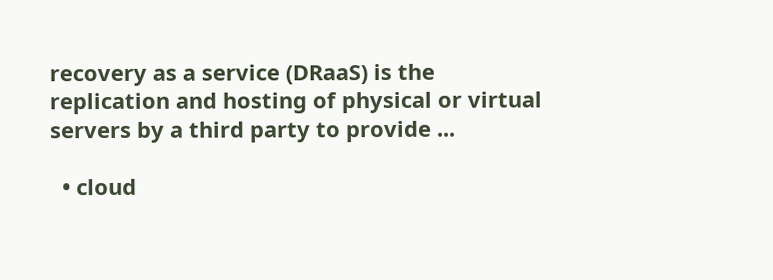recovery as a service (DRaaS) is the replication and hosting of physical or virtual servers by a third party to provide ...

  • cloud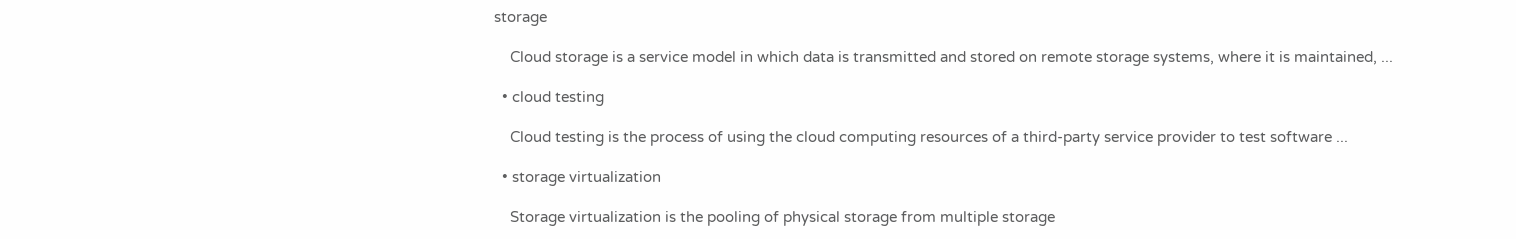storage

    Cloud storage is a service model in which data is transmitted and stored on remote storage systems, where it is maintained, ...

  • cloud testing

    Cloud testing is the process of using the cloud computing resources of a third-party service provider to test software ...

  • storage virtualization

    Storage virtualization is the pooling of physical storage from multiple storage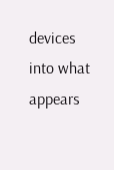devices into what appears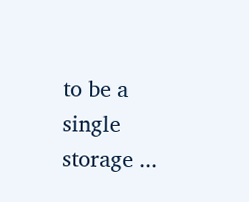to be a single storage ...